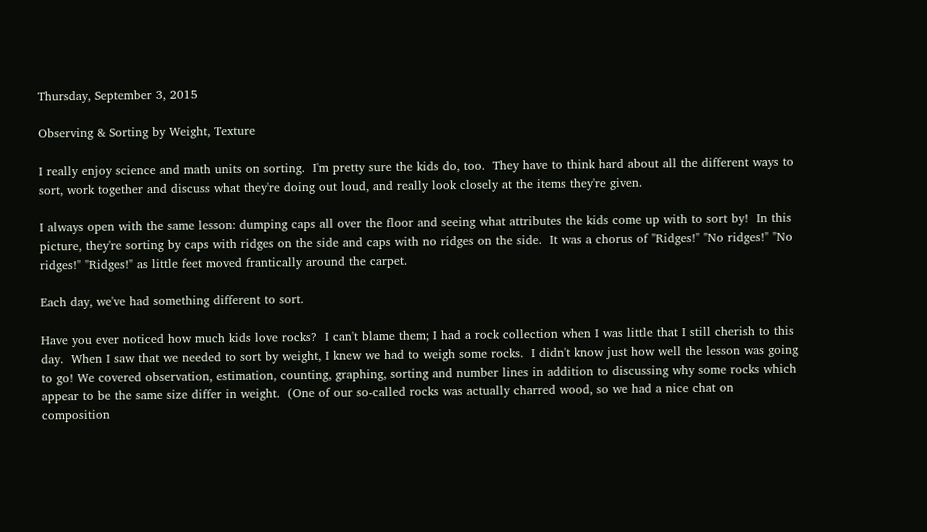Thursday, September 3, 2015

Observing & Sorting by Weight, Texture

I really enjoy science and math units on sorting.  I'm pretty sure the kids do, too.  They have to think hard about all the different ways to sort, work together and discuss what they're doing out loud, and really look closely at the items they're given.

I always open with the same lesson: dumping caps all over the floor and seeing what attributes the kids come up with to sort by!  In this picture, they're sorting by caps with ridges on the side and caps with no ridges on the side.  It was a chorus of "Ridges!" "No ridges!" "No ridges!" "Ridges!" as little feet moved frantically around the carpet.

Each day, we've had something different to sort.

Have you ever noticed how much kids love rocks?  I can't blame them; I had a rock collection when I was little that I still cherish to this day.  When I saw that we needed to sort by weight, I knew we had to weigh some rocks.  I didn't know just how well the lesson was going to go! We covered observation, estimation, counting, graphing, sorting and number lines in addition to discussing why some rocks which appear to be the same size differ in weight.  (One of our so-called rocks was actually charred wood, so we had a nice chat on composition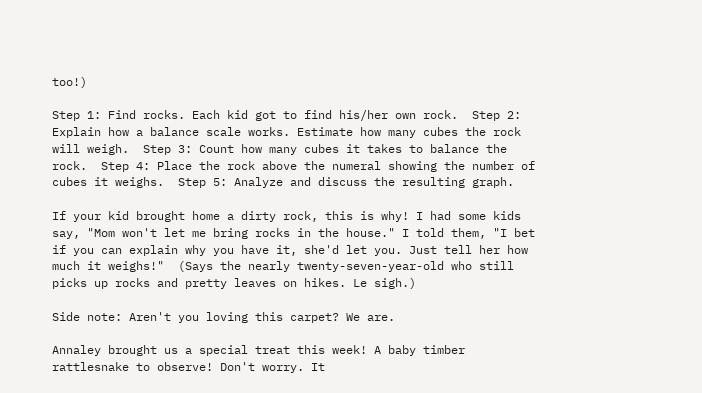too!)

Step 1: Find rocks. Each kid got to find his/her own rock.  Step 2: Explain how a balance scale works. Estimate how many cubes the rock will weigh.  Step 3: Count how many cubes it takes to balance the rock.  Step 4: Place the rock above the numeral showing the number of cubes it weighs.  Step 5: Analyze and discuss the resulting graph.

If your kid brought home a dirty rock, this is why! I had some kids say, "Mom won't let me bring rocks in the house." I told them, "I bet if you can explain why you have it, she'd let you. Just tell her how much it weighs!"  (Says the nearly twenty-seven-year-old who still picks up rocks and pretty leaves on hikes. Le sigh.)

Side note: Aren't you loving this carpet? We are.

Annaley brought us a special treat this week! A baby timber rattlesnake to observe! Don't worry. It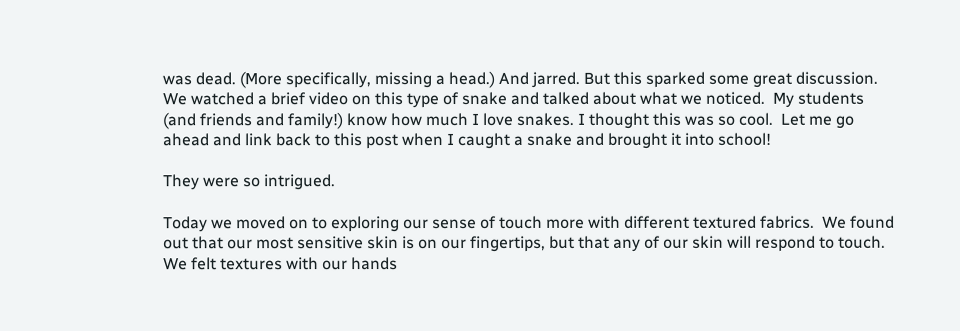was dead. (More specifically, missing a head.) And jarred. But this sparked some great discussion.  We watched a brief video on this type of snake and talked about what we noticed.  My students (and friends and family!) know how much I love snakes. I thought this was so cool.  Let me go ahead and link back to this post when I caught a snake and brought it into school!

They were so intrigued.

Today we moved on to exploring our sense of touch more with different textured fabrics.  We found out that our most sensitive skin is on our fingertips, but that any of our skin will respond to touch.  We felt textures with our hands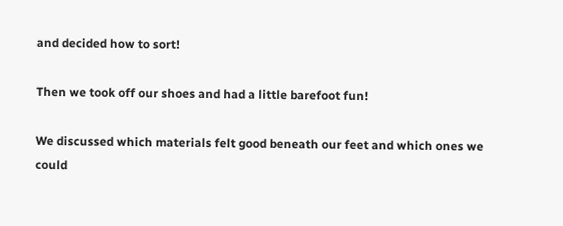and decided how to sort!

Then we took off our shoes and had a little barefoot fun!

We discussed which materials felt good beneath our feet and which ones we could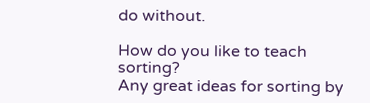do without.

How do you like to teach sorting?
Any great ideas for sorting by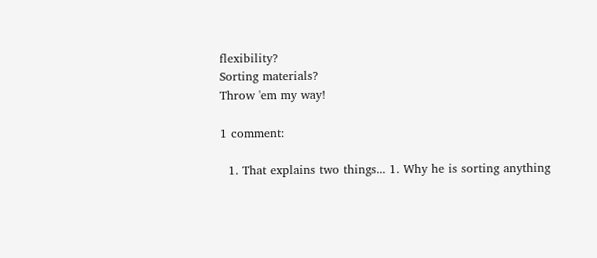flexibility?
Sorting materials?
Throw 'em my way!

1 comment:

  1. That explains two things... 1. Why he is sorting anything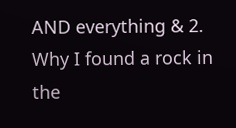AND everything & 2. Why I found a rock in the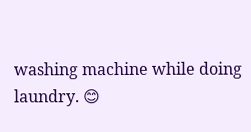washing machine while doing laundry. 😊